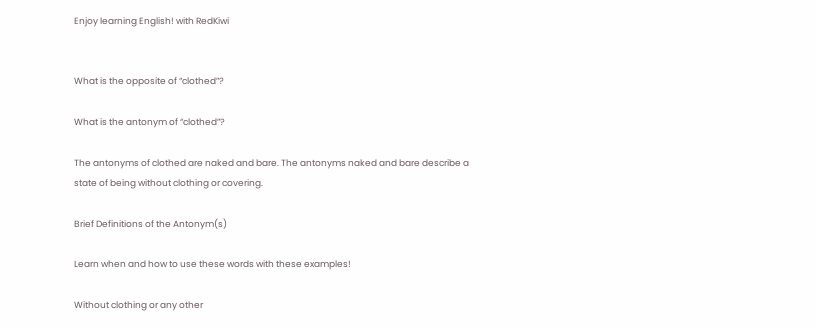Enjoy learning English! with RedKiwi


What is the opposite of “clothed”?

What is the antonym of “clothed”?

The antonyms of clothed are naked and bare. The antonyms naked and bare describe a state of being without clothing or covering.

Brief Definitions of the Antonym(s)

Learn when and how to use these words with these examples!

Without clothing or any other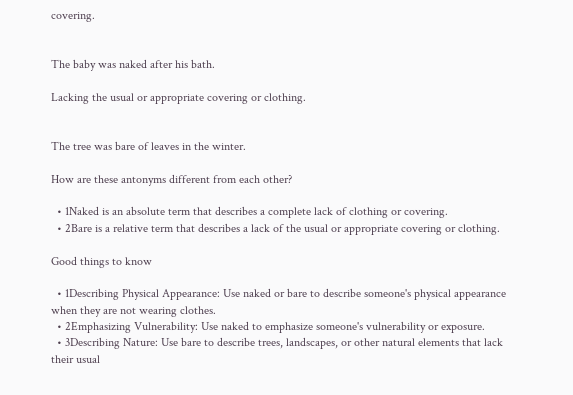covering.


The baby was naked after his bath.

Lacking the usual or appropriate covering or clothing.


The tree was bare of leaves in the winter.

How are these antonyms different from each other?

  • 1Naked is an absolute term that describes a complete lack of clothing or covering.
  • 2Bare is a relative term that describes a lack of the usual or appropriate covering or clothing.

Good things to know

  • 1Describing Physical Appearance: Use naked or bare to describe someone's physical appearance when they are not wearing clothes.
  • 2Emphasizing Vulnerability: Use naked to emphasize someone's vulnerability or exposure.
  • 3Describing Nature: Use bare to describe trees, landscapes, or other natural elements that lack their usual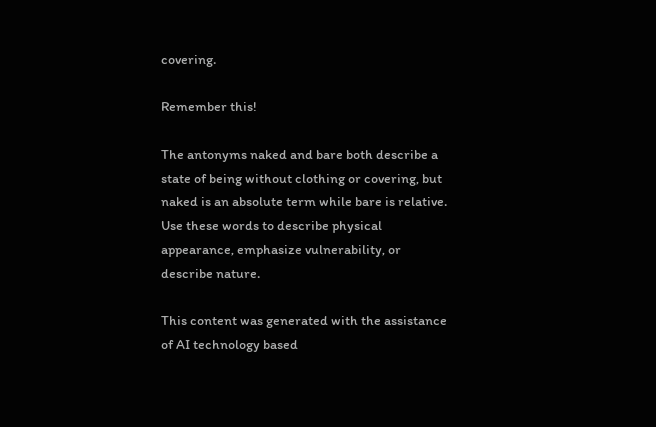covering.

Remember this!

The antonyms naked and bare both describe a state of being without clothing or covering, but naked is an absolute term while bare is relative. Use these words to describe physical appearance, emphasize vulnerability, or describe nature.

This content was generated with the assistance of AI technology based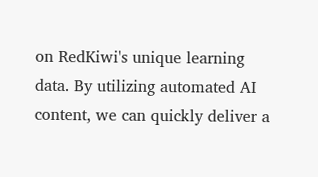on RedKiwi's unique learning data. By utilizing automated AI content, we can quickly deliver a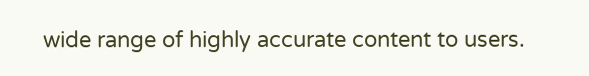wide range of highly accurate content to users.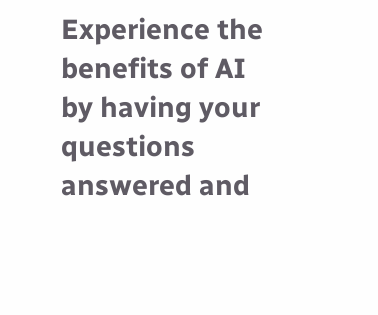Experience the benefits of AI by having your questions answered and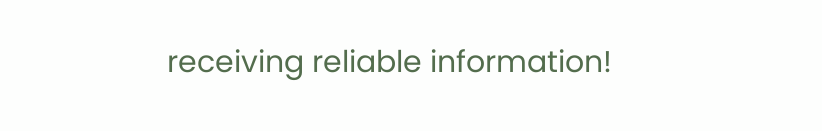receiving reliable information!